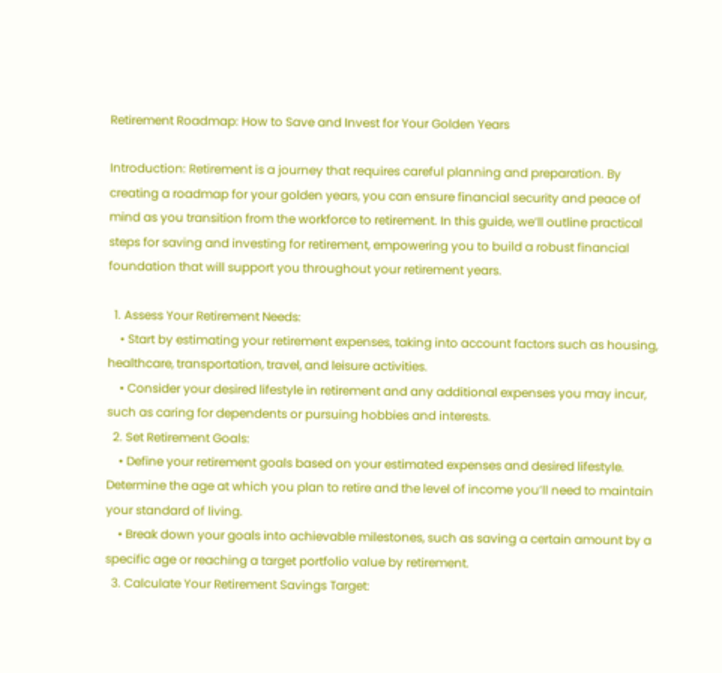Retirement Roadmap: How to Save and Invest for Your Golden Years

Introduction: Retirement is a journey that requires careful planning and preparation. By creating a roadmap for your golden years, you can ensure financial security and peace of mind as you transition from the workforce to retirement. In this guide, we’ll outline practical steps for saving and investing for retirement, empowering you to build a robust financial foundation that will support you throughout your retirement years.

  1. Assess Your Retirement Needs:
    • Start by estimating your retirement expenses, taking into account factors such as housing, healthcare, transportation, travel, and leisure activities.
    • Consider your desired lifestyle in retirement and any additional expenses you may incur, such as caring for dependents or pursuing hobbies and interests.
  2. Set Retirement Goals:
    • Define your retirement goals based on your estimated expenses and desired lifestyle. Determine the age at which you plan to retire and the level of income you’ll need to maintain your standard of living.
    • Break down your goals into achievable milestones, such as saving a certain amount by a specific age or reaching a target portfolio value by retirement.
  3. Calculate Your Retirement Savings Target: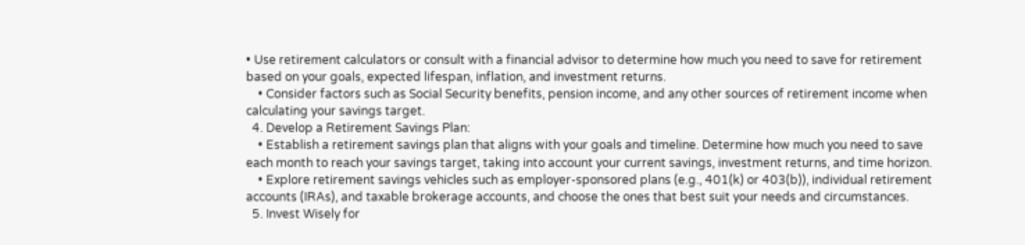• Use retirement calculators or consult with a financial advisor to determine how much you need to save for retirement based on your goals, expected lifespan, inflation, and investment returns.
    • Consider factors such as Social Security benefits, pension income, and any other sources of retirement income when calculating your savings target.
  4. Develop a Retirement Savings Plan:
    • Establish a retirement savings plan that aligns with your goals and timeline. Determine how much you need to save each month to reach your savings target, taking into account your current savings, investment returns, and time horizon.
    • Explore retirement savings vehicles such as employer-sponsored plans (e.g., 401(k) or 403(b)), individual retirement accounts (IRAs), and taxable brokerage accounts, and choose the ones that best suit your needs and circumstances.
  5. Invest Wisely for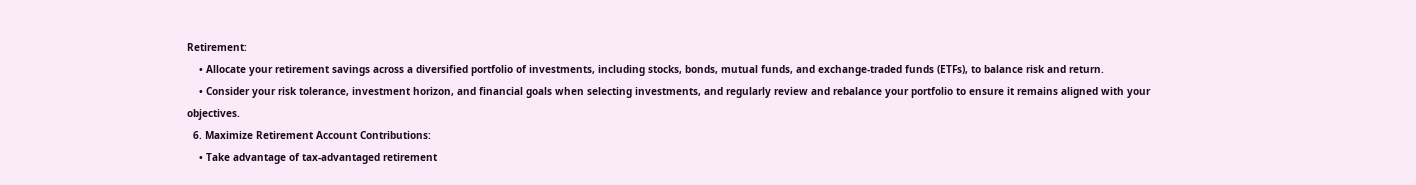Retirement:
    • Allocate your retirement savings across a diversified portfolio of investments, including stocks, bonds, mutual funds, and exchange-traded funds (ETFs), to balance risk and return.
    • Consider your risk tolerance, investment horizon, and financial goals when selecting investments, and regularly review and rebalance your portfolio to ensure it remains aligned with your objectives.
  6. Maximize Retirement Account Contributions:
    • Take advantage of tax-advantaged retirement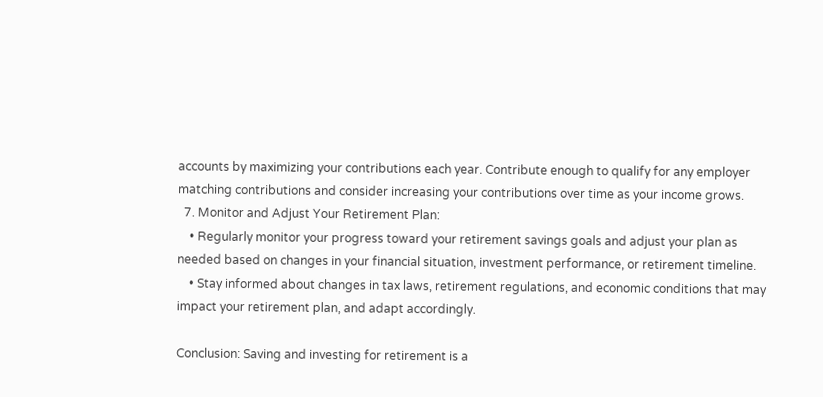accounts by maximizing your contributions each year. Contribute enough to qualify for any employer matching contributions and consider increasing your contributions over time as your income grows.
  7. Monitor and Adjust Your Retirement Plan:
    • Regularly monitor your progress toward your retirement savings goals and adjust your plan as needed based on changes in your financial situation, investment performance, or retirement timeline.
    • Stay informed about changes in tax laws, retirement regulations, and economic conditions that may impact your retirement plan, and adapt accordingly.

Conclusion: Saving and investing for retirement is a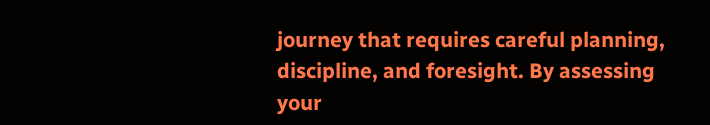journey that requires careful planning, discipline, and foresight. By assessing your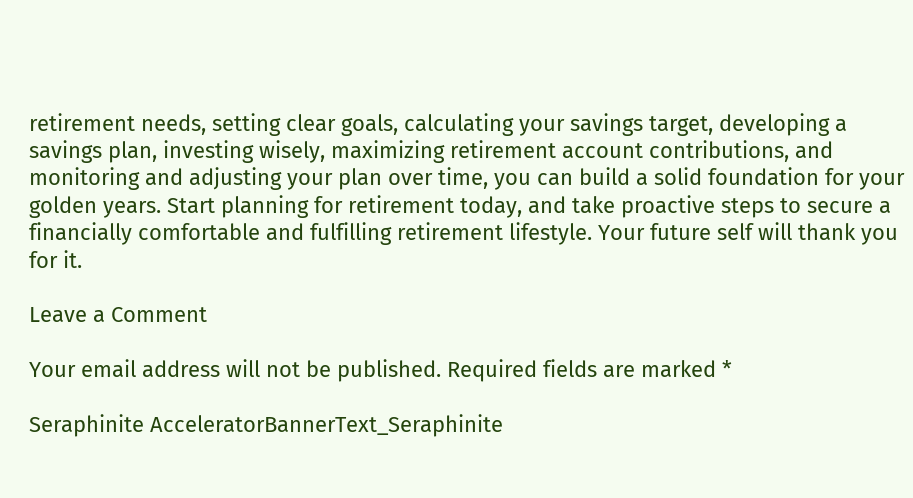retirement needs, setting clear goals, calculating your savings target, developing a savings plan, investing wisely, maximizing retirement account contributions, and monitoring and adjusting your plan over time, you can build a solid foundation for your golden years. Start planning for retirement today, and take proactive steps to secure a financially comfortable and fulfilling retirement lifestyle. Your future self will thank you for it.

Leave a Comment

Your email address will not be published. Required fields are marked *

Seraphinite AcceleratorBannerText_Seraphinite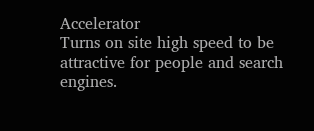Accelerator
Turns on site high speed to be attractive for people and search engines.